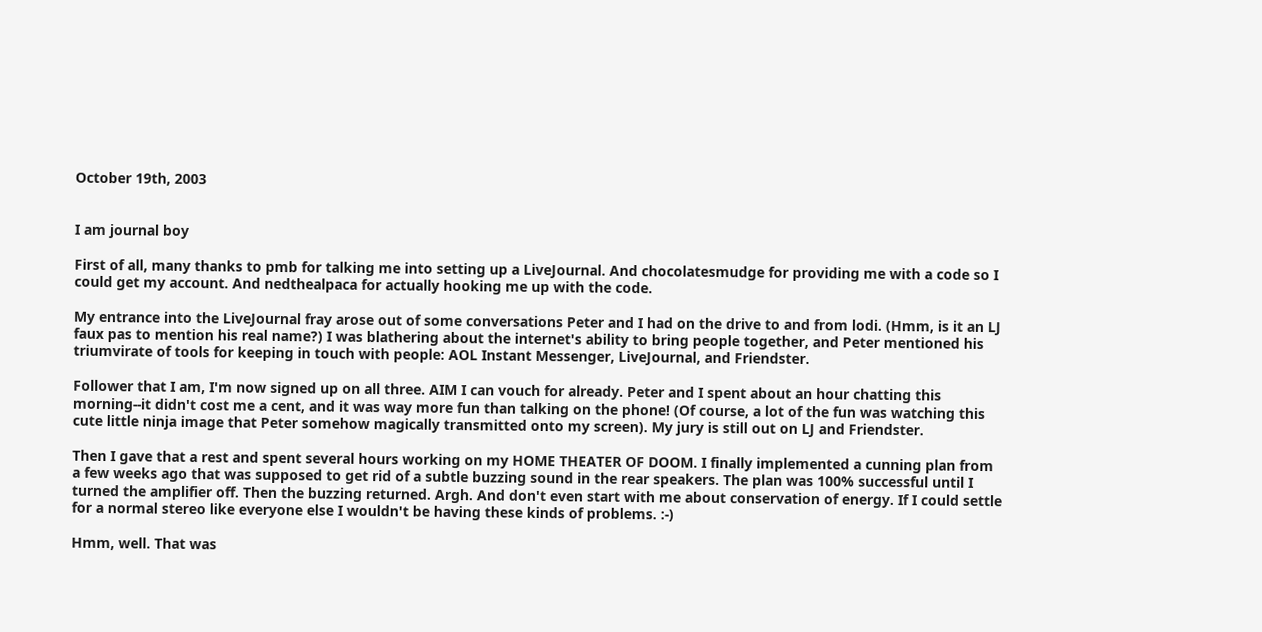October 19th, 2003


I am journal boy

First of all, many thanks to pmb for talking me into setting up a LiveJournal. And chocolatesmudge for providing me with a code so I could get my account. And nedthealpaca for actually hooking me up with the code.

My entrance into the LiveJournal fray arose out of some conversations Peter and I had on the drive to and from lodi. (Hmm, is it an LJ faux pas to mention his real name?) I was blathering about the internet's ability to bring people together, and Peter mentioned his triumvirate of tools for keeping in touch with people: AOL Instant Messenger, LiveJournal, and Friendster.

Follower that I am, I'm now signed up on all three. AIM I can vouch for already. Peter and I spent about an hour chatting this morning--it didn't cost me a cent, and it was way more fun than talking on the phone! (Of course, a lot of the fun was watching this cute little ninja image that Peter somehow magically transmitted onto my screen). My jury is still out on LJ and Friendster.

Then I gave that a rest and spent several hours working on my HOME THEATER OF DOOM. I finally implemented a cunning plan from a few weeks ago that was supposed to get rid of a subtle buzzing sound in the rear speakers. The plan was 100% successful until I turned the amplifier off. Then the buzzing returned. Argh. And don't even start with me about conservation of energy. If I could settle for a normal stereo like everyone else I wouldn't be having these kinds of problems. :-)

Hmm, well. That was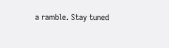a ramble. Stay tuned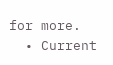for more.
  • Current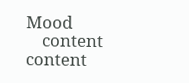Mood
    content content